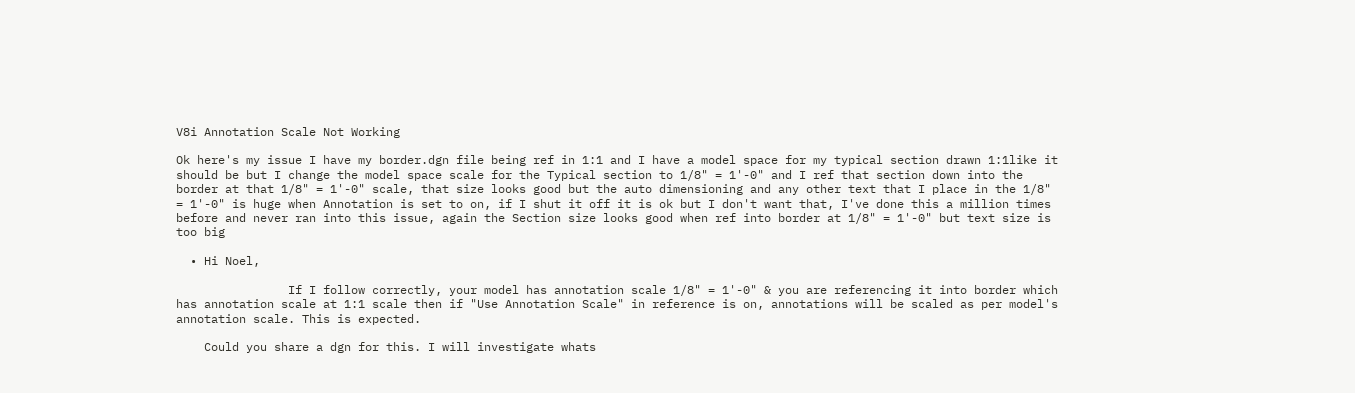V8i Annotation Scale Not Working

Ok here's my issue I have my border.dgn file being ref in 1:1 and I have a model space for my typical section drawn 1:1like it should be but I change the model space scale for the Typical section to 1/8" = 1'-0" and I ref that section down into the border at that 1/8" = 1'-0" scale, that size looks good but the auto dimensioning and any other text that I place in the 1/8" = 1'-0" is huge when Annotation is set to on, if I shut it off it is ok but I don't want that, I've done this a million times before and never ran into this issue, again the Section size looks good when ref into border at 1/8" = 1'-0" but text size is too big

  • Hi Noel,

                If I follow correctly, your model has annotation scale 1/8" = 1'-0" & you are referencing it into border which has annotation scale at 1:1 scale then if "Use Annotation Scale" in reference is on, annotations will be scaled as per model's annotation scale. This is expected.

    Could you share a dgn for this. I will investigate whats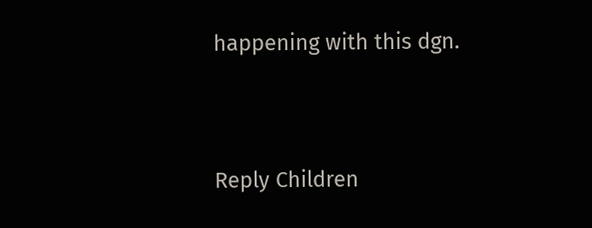happening with this dgn.




Reply Children